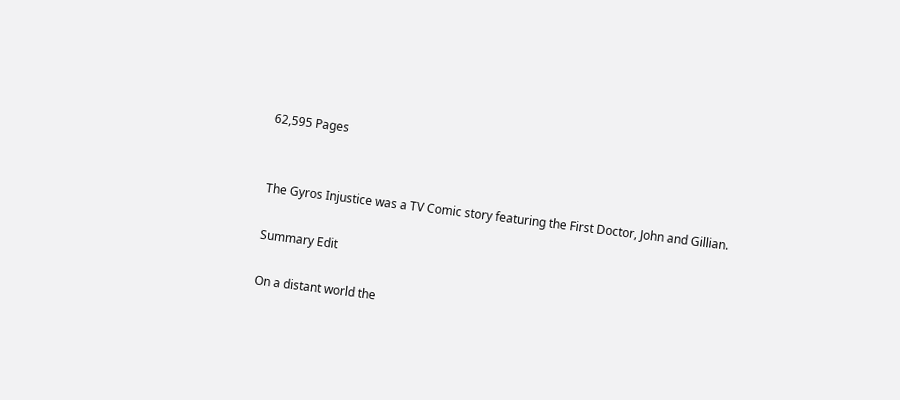62,595 Pages


The Gyros Injustice was a TV Comic story featuring the First Doctor, John and Gillian.

Summary Edit

On a distant world the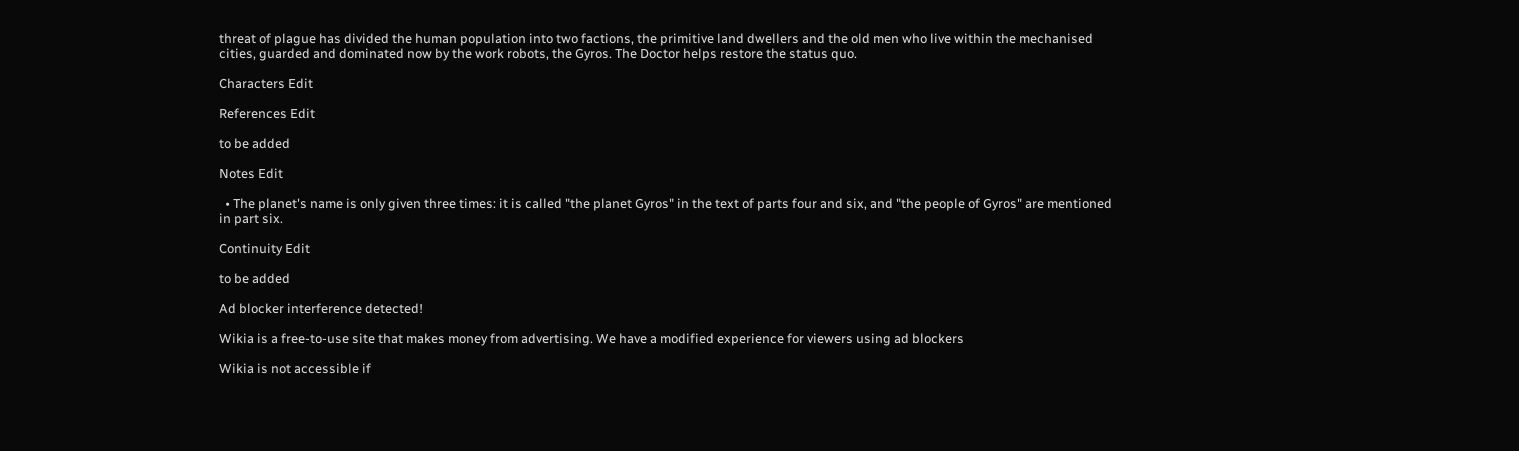threat of plague has divided the human population into two factions, the primitive land dwellers and the old men who live within the mechanised cities, guarded and dominated now by the work robots, the Gyros. The Doctor helps restore the status quo.

Characters Edit

References Edit

to be added

Notes Edit

  • The planet's name is only given three times: it is called "the planet Gyros" in the text of parts four and six, and "the people of Gyros" are mentioned in part six.

Continuity Edit

to be added

Ad blocker interference detected!

Wikia is a free-to-use site that makes money from advertising. We have a modified experience for viewers using ad blockers

Wikia is not accessible if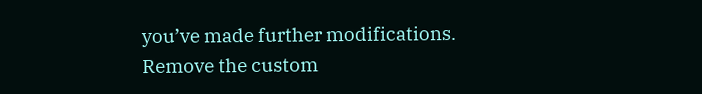you’ve made further modifications. Remove the custom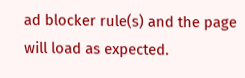ad blocker rule(s) and the page will load as expected.